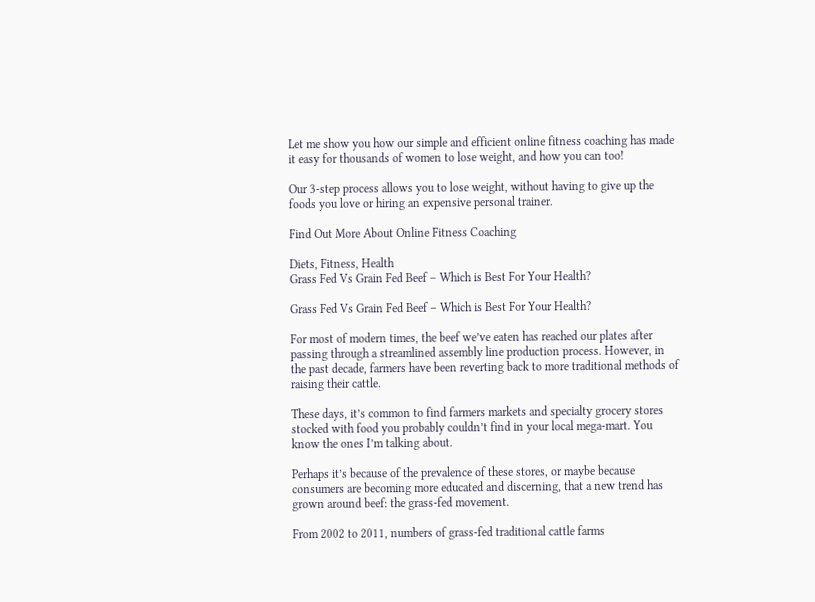Let me show you how our simple and efficient online fitness coaching has made it easy for thousands of women to lose weight, and how you can too!

Our 3-step process allows you to lose weight, without having to give up the foods you love or hiring an expensive personal trainer.

Find Out More About Online Fitness Coaching

Diets, Fitness, Health
Grass Fed Vs Grain Fed Beef – Which is Best For Your Health?

Grass Fed Vs Grain Fed Beef – Which is Best For Your Health?

For most of modern times, the beef we’ve eaten has reached our plates after passing through a streamlined assembly line production process. However, in the past decade, farmers have been reverting back to more traditional methods of raising their cattle.

These days, it’s common to find farmers markets and specialty grocery stores stocked with food you probably couldn’t find in your local mega-mart. You know the ones I’m talking about.

Perhaps it’s because of the prevalence of these stores, or maybe because consumers are becoming more educated and discerning, that a new trend has grown around beef: the grass-fed movement.

From 2002 to 2011, numbers of grass-fed traditional cattle farms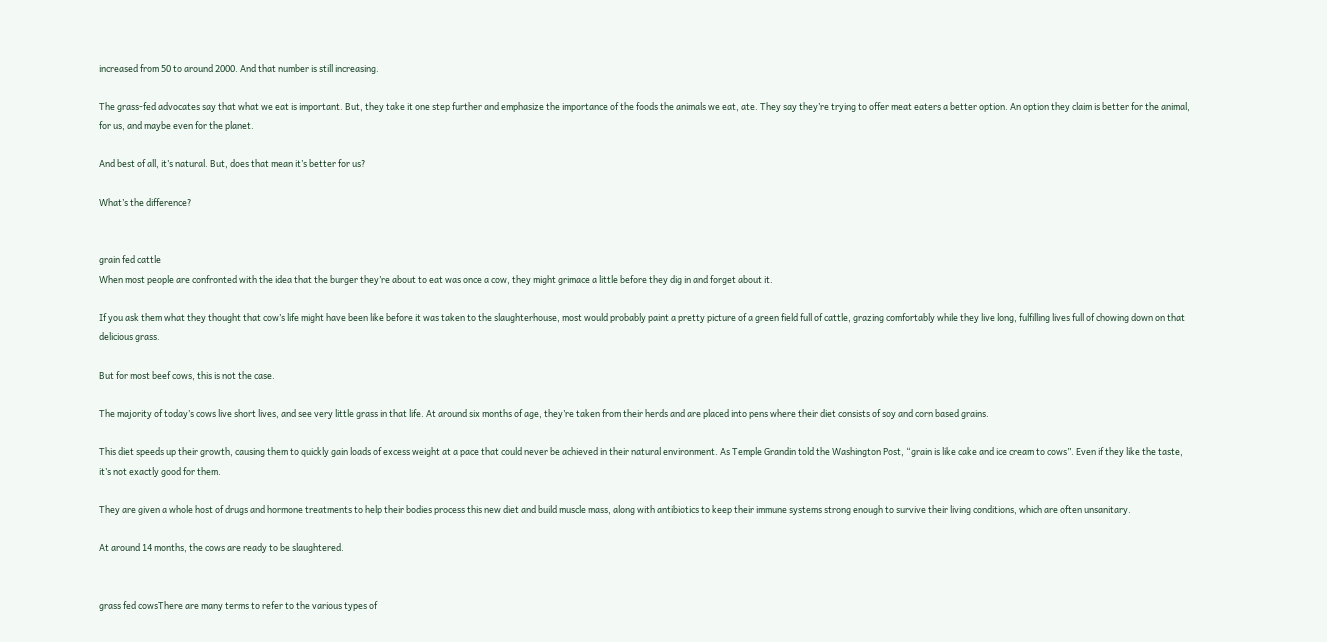increased from 50 to around 2000. And that number is still increasing.

The grass-fed advocates say that what we eat is important. But, they take it one step further and emphasize the importance of the foods the animals we eat, ate. They say they’re trying to offer meat eaters a better option. An option they claim is better for the animal, for us, and maybe even for the planet.

And best of all, it’s natural. But, does that mean it’s better for us?

What’s the difference?


grain fed cattle
When most people are confronted with the idea that the burger they’re about to eat was once a cow, they might grimace a little before they dig in and forget about it.

If you ask them what they thought that cow’s life might have been like before it was taken to the slaughterhouse, most would probably paint a pretty picture of a green field full of cattle, grazing comfortably while they live long, fulfilling lives full of chowing down on that delicious grass.

But for most beef cows, this is not the case.

The majority of today’s cows live short lives, and see very little grass in that life. At around six months of age, they’re taken from their herds and are placed into pens where their diet consists of soy and corn based grains.

This diet speeds up their growth, causing them to quickly gain loads of excess weight at a pace that could never be achieved in their natural environment. As Temple Grandin told the Washington Post, “grain is like cake and ice cream to cows”. Even if they like the taste, it’s not exactly good for them.

They are given a whole host of drugs and hormone treatments to help their bodies process this new diet and build muscle mass, along with antibiotics to keep their immune systems strong enough to survive their living conditions, which are often unsanitary.

At around 14 months, the cows are ready to be slaughtered.


grass fed cowsThere are many terms to refer to the various types of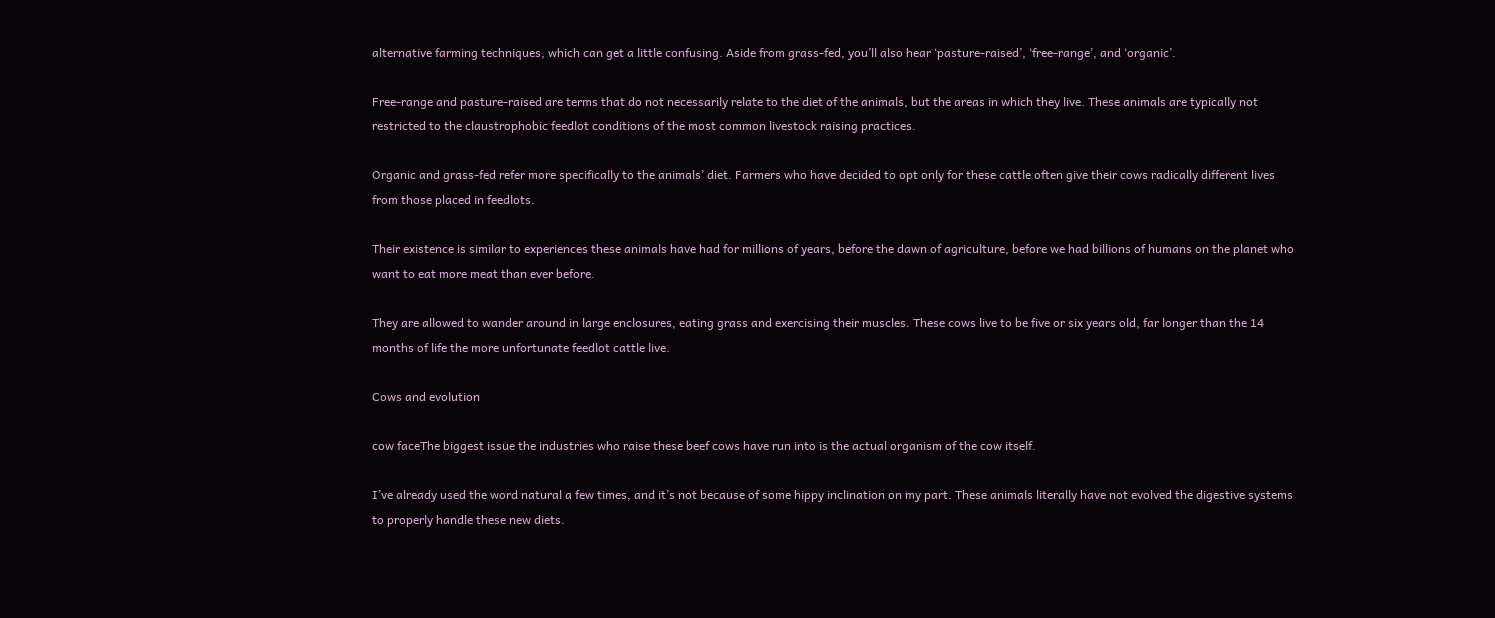alternative farming techniques, which can get a little confusing. Aside from grass-fed, you’ll also hear ‘pasture-raised’, ‘free-range’, and ‘organic’.

Free-range and pasture-raised are terms that do not necessarily relate to the diet of the animals, but the areas in which they live. These animals are typically not restricted to the claustrophobic feedlot conditions of the most common livestock raising practices.

Organic and grass-fed refer more specifically to the animals’ diet. Farmers who have decided to opt only for these cattle often give their cows radically different lives from those placed in feedlots.

Their existence is similar to experiences these animals have had for millions of years, before the dawn of agriculture, before we had billions of humans on the planet who want to eat more meat than ever before.

They are allowed to wander around in large enclosures, eating grass and exercising their muscles. These cows live to be five or six years old, far longer than the 14 months of life the more unfortunate feedlot cattle live.

Cows and evolution

cow faceThe biggest issue the industries who raise these beef cows have run into is the actual organism of the cow itself.

I’ve already used the word natural a few times, and it’s not because of some hippy inclination on my part. These animals literally have not evolved the digestive systems to properly handle these new diets.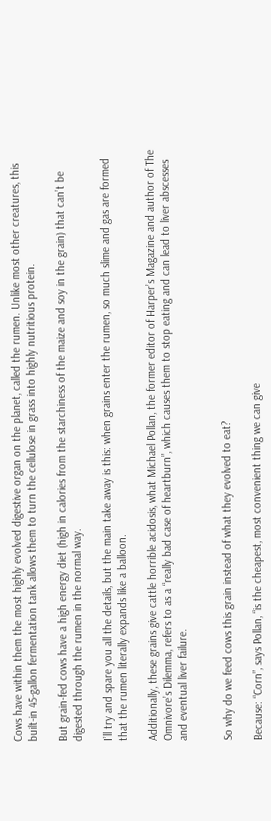Cows have within them the most highly evolved digestive organ on the planet, called the rumen. Unlike most other creatures, this built-in 45-gallon fermentation tank allows them to turn the cellulose in grass into highly nutritious protein.

But grain-fed cows have a high energy diet (high in calories from the starchiness of the maize and soy in the grain) that can’t be digested through the rumen in the normal way.

I’ll try and spare you all the details, but the main take away is this: when grains enter the rumen, so much slime and gas are formed that the rumen literally expands like a balloon.

Additionally, these grains give cattle horrible acidosis, what Michael Pollan, the former editor of Harper’s Magazine and author of The Omnivore’s Dilemma, refers to as a “really bad case of heartburn”, which causes them to stop eating and can lead to liver abscesses and eventual liver failure.


So why do we feed cows this grain instead of what they evolved to eat?

Because: “Corn”, says Pollan, “is the cheapest, most convenient thing we can give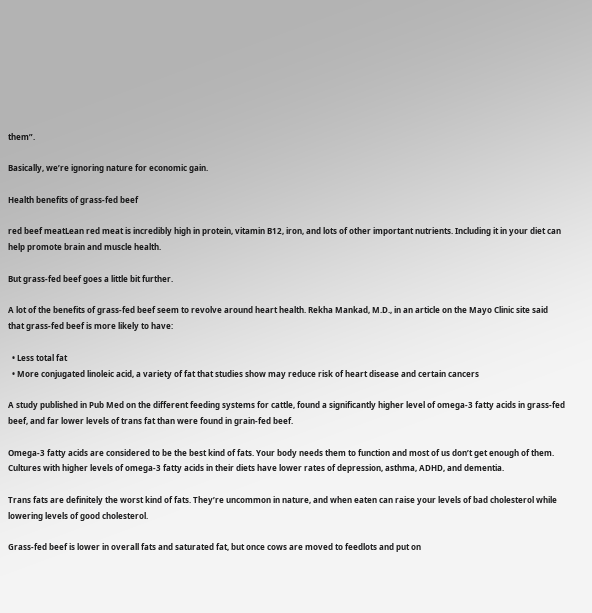them”.

Basically, we’re ignoring nature for economic gain.

Health benefits of grass-fed beef

red beef meatLean red meat is incredibly high in protein, vitamin B12, iron, and lots of other important nutrients. Including it in your diet can help promote brain and muscle health.

But grass-fed beef goes a little bit further.

A lot of the benefits of grass-fed beef seem to revolve around heart health. Rekha Mankad, M.D., in an article on the Mayo Clinic site said that grass-fed beef is more likely to have:

  • Less total fat
  • More conjugated linoleic acid, a variety of fat that studies show may reduce risk of heart disease and certain cancers

A study published in Pub Med on the different feeding systems for cattle, found a significantly higher level of omega-3 fatty acids in grass-fed beef, and far lower levels of trans fat than were found in grain-fed beef.

Omega-3 fatty acids are considered to be the best kind of fats. Your body needs them to function and most of us don’t get enough of them. Cultures with higher levels of omega-3 fatty acids in their diets have lower rates of depression, asthma, ADHD, and dementia.

Trans fats are definitely the worst kind of fats. They’re uncommon in nature, and when eaten can raise your levels of bad cholesterol while lowering levels of good cholesterol.

Grass-fed beef is lower in overall fats and saturated fat, but once cows are moved to feedlots and put on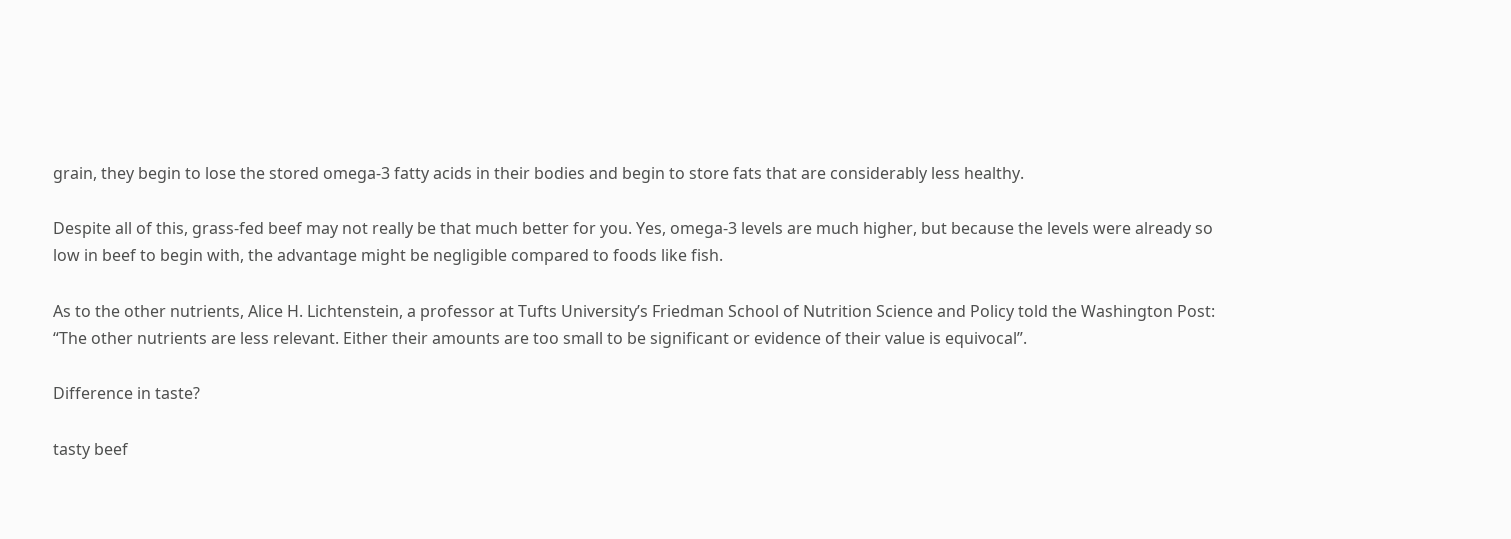grain, they begin to lose the stored omega-3 fatty acids in their bodies and begin to store fats that are considerably less healthy.

Despite all of this, grass-fed beef may not really be that much better for you. Yes, omega-3 levels are much higher, but because the levels were already so low in beef to begin with, the advantage might be negligible compared to foods like fish.

As to the other nutrients, Alice H. Lichtenstein, a professor at Tufts University’s Friedman School of Nutrition Science and Policy told the Washington Post: “The other nutrients are less relevant. Either their amounts are too small to be significant or evidence of their value is equivocal”.

Difference in taste?

tasty beef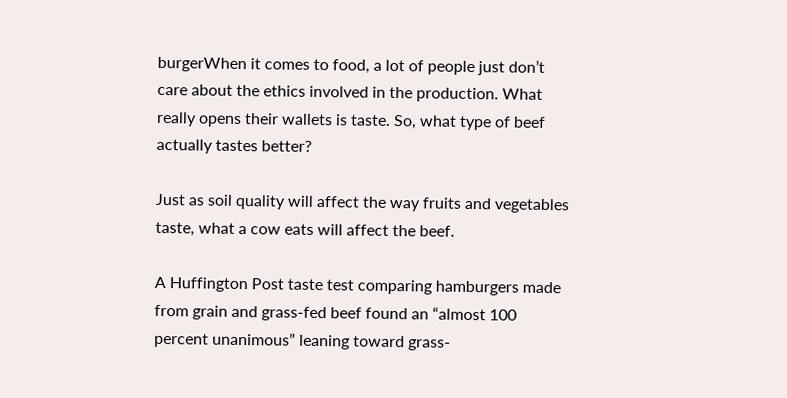burgerWhen it comes to food, a lot of people just don’t care about the ethics involved in the production. What really opens their wallets is taste. So, what type of beef actually tastes better?

Just as soil quality will affect the way fruits and vegetables taste, what a cow eats will affect the beef.

A Huffington Post taste test comparing hamburgers made from grain and grass-fed beef found an “almost 100 percent unanimous” leaning toward grass-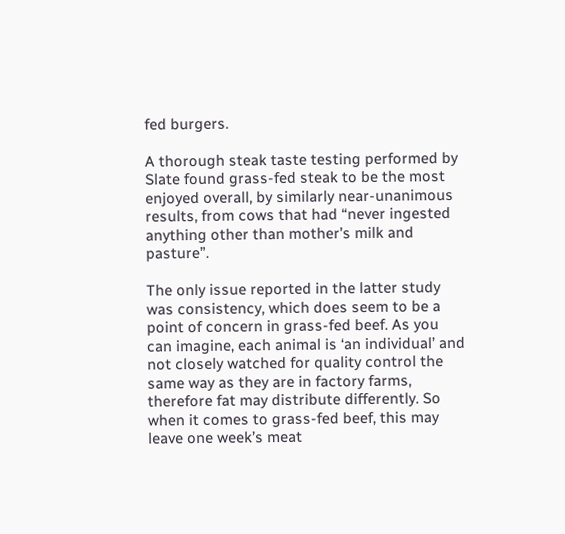fed burgers.

A thorough steak taste testing performed by Slate found grass-fed steak to be the most enjoyed overall, by similarly near-unanimous results, from cows that had “never ingested anything other than mother’s milk and pasture”.

The only issue reported in the latter study was consistency, which does seem to be a point of concern in grass-fed beef. As you can imagine, each animal is ‘an individual’ and not closely watched for quality control the same way as they are in factory farms, therefore fat may distribute differently. So when it comes to grass-fed beef, this may leave one week’s meat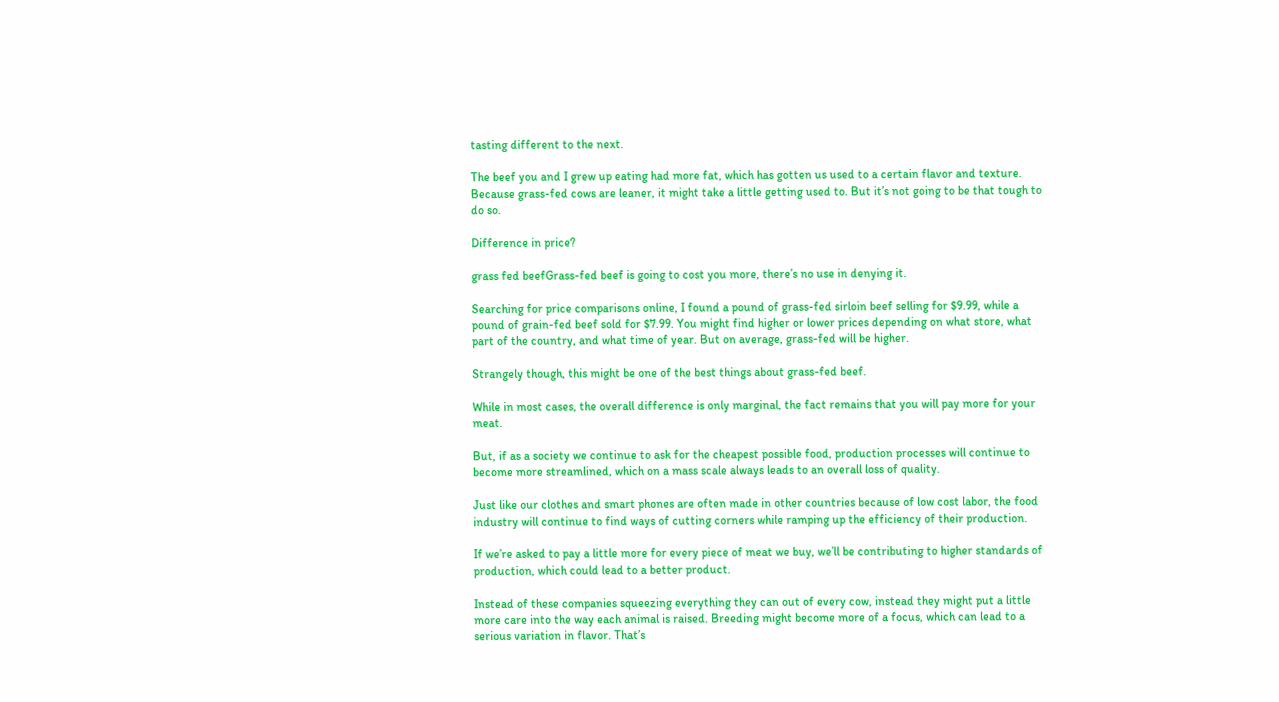tasting different to the next.

The beef you and I grew up eating had more fat, which has gotten us used to a certain flavor and texture. Because grass-fed cows are leaner, it might take a little getting used to. But it’s not going to be that tough to do so.

Difference in price?

grass fed beefGrass-fed beef is going to cost you more, there’s no use in denying it.

Searching for price comparisons online, I found a pound of grass-fed sirloin beef selling for $9.99, while a pound of grain-fed beef sold for $7.99. You might find higher or lower prices depending on what store, what part of the country, and what time of year. But on average, grass-fed will be higher.

Strangely though, this might be one of the best things about grass-fed beef.

While in most cases, the overall difference is only marginal, the fact remains that you will pay more for your meat.

But, if as a society we continue to ask for the cheapest possible food, production processes will continue to become more streamlined, which on a mass scale always leads to an overall loss of quality.

Just like our clothes and smart phones are often made in other countries because of low cost labor, the food industry will continue to find ways of cutting corners while ramping up the efficiency of their production.

If we’re asked to pay a little more for every piece of meat we buy, we’ll be contributing to higher standards of production, which could lead to a better product.

Instead of these companies squeezing everything they can out of every cow, instead they might put a little more care into the way each animal is raised. Breeding might become more of a focus, which can lead to a serious variation in flavor. That’s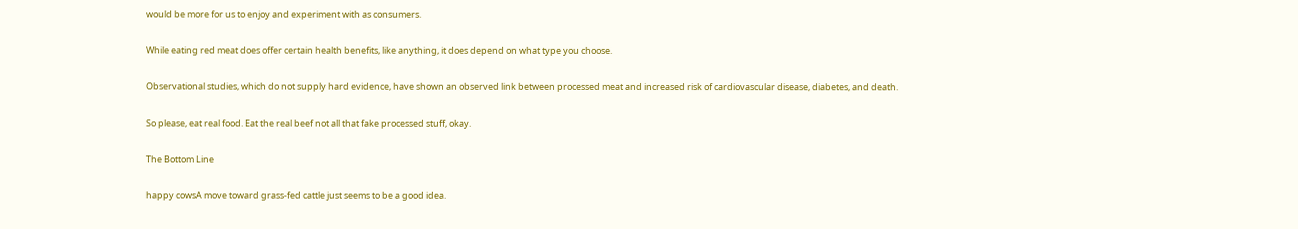would be more for us to enjoy and experiment with as consumers.

While eating red meat does offer certain health benefits, like anything, it does depend on what type you choose.

Observational studies, which do not supply hard evidence, have shown an observed link between processed meat and increased risk of cardiovascular disease, diabetes, and death.

So please, eat real food. Eat the real beef not all that fake processed stuff, okay.

The Bottom Line

happy cowsA move toward grass-fed cattle just seems to be a good idea.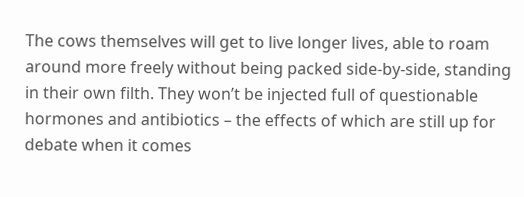The cows themselves will get to live longer lives, able to roam around more freely without being packed side-by-side, standing in their own filth. They won’t be injected full of questionable hormones and antibiotics – the effects of which are still up for debate when it comes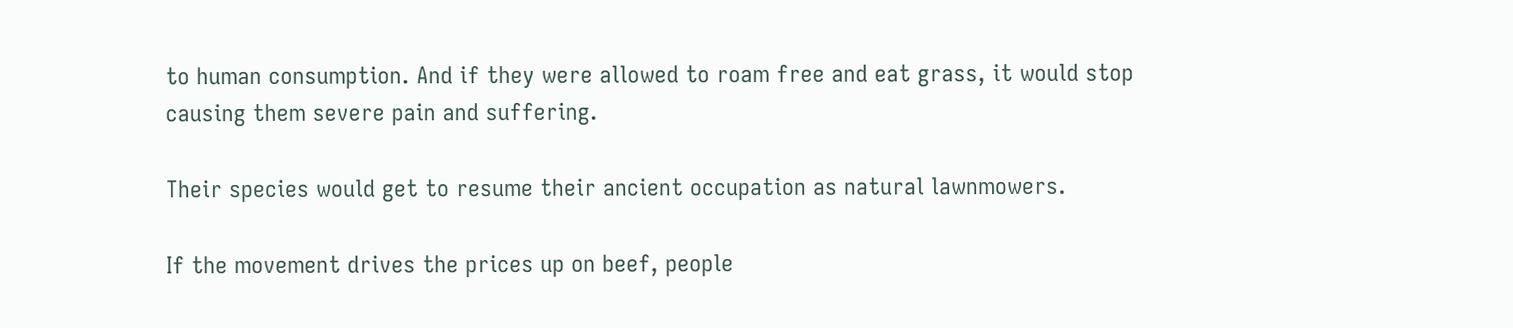to human consumption. And if they were allowed to roam free and eat grass, it would stop causing them severe pain and suffering.

Their species would get to resume their ancient occupation as natural lawnmowers.

If the movement drives the prices up on beef, people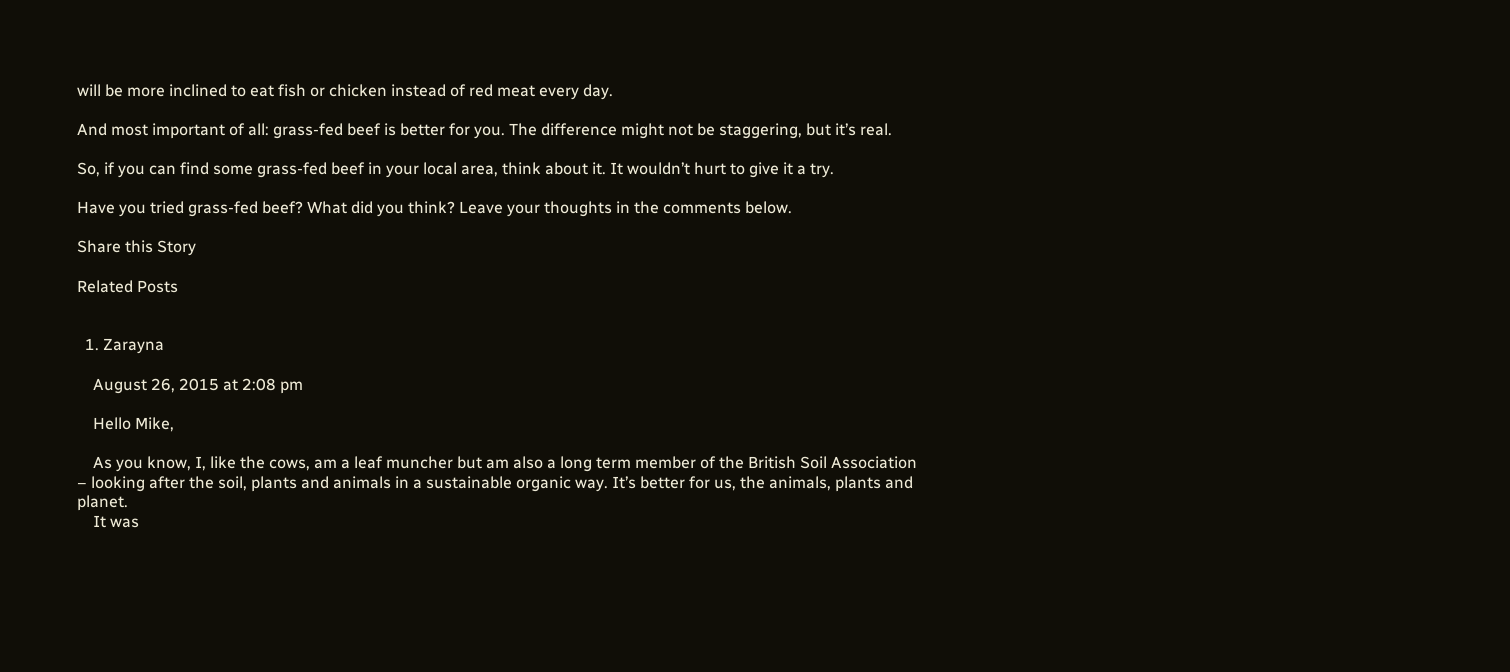will be more inclined to eat fish or chicken instead of red meat every day.

And most important of all: grass-fed beef is better for you. The difference might not be staggering, but it’s real.

So, if you can find some grass-fed beef in your local area, think about it. It wouldn’t hurt to give it a try.

Have you tried grass-fed beef? What did you think? Leave your thoughts in the comments below.

Share this Story

Related Posts


  1. Zarayna

    August 26, 2015 at 2:08 pm

    Hello Mike,

    As you know, I, like the cows, am a leaf muncher but am also a long term member of the British Soil Association – looking after the soil, plants and animals in a sustainable organic way. It’s better for us, the animals, plants and planet.
    It was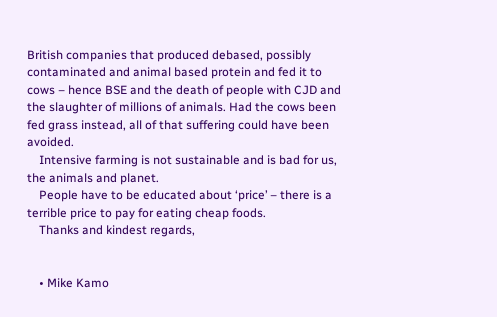British companies that produced debased, possibly contaminated and animal based protein and fed it to cows – hence BSE and the death of people with CJD and the slaughter of millions of animals. Had the cows been fed grass instead, all of that suffering could have been avoided.
    Intensive farming is not sustainable and is bad for us, the animals and planet.
    People have to be educated about ‘price’ – there is a terrible price to pay for eating cheap foods.
    Thanks and kindest regards,


    • Mike Kamo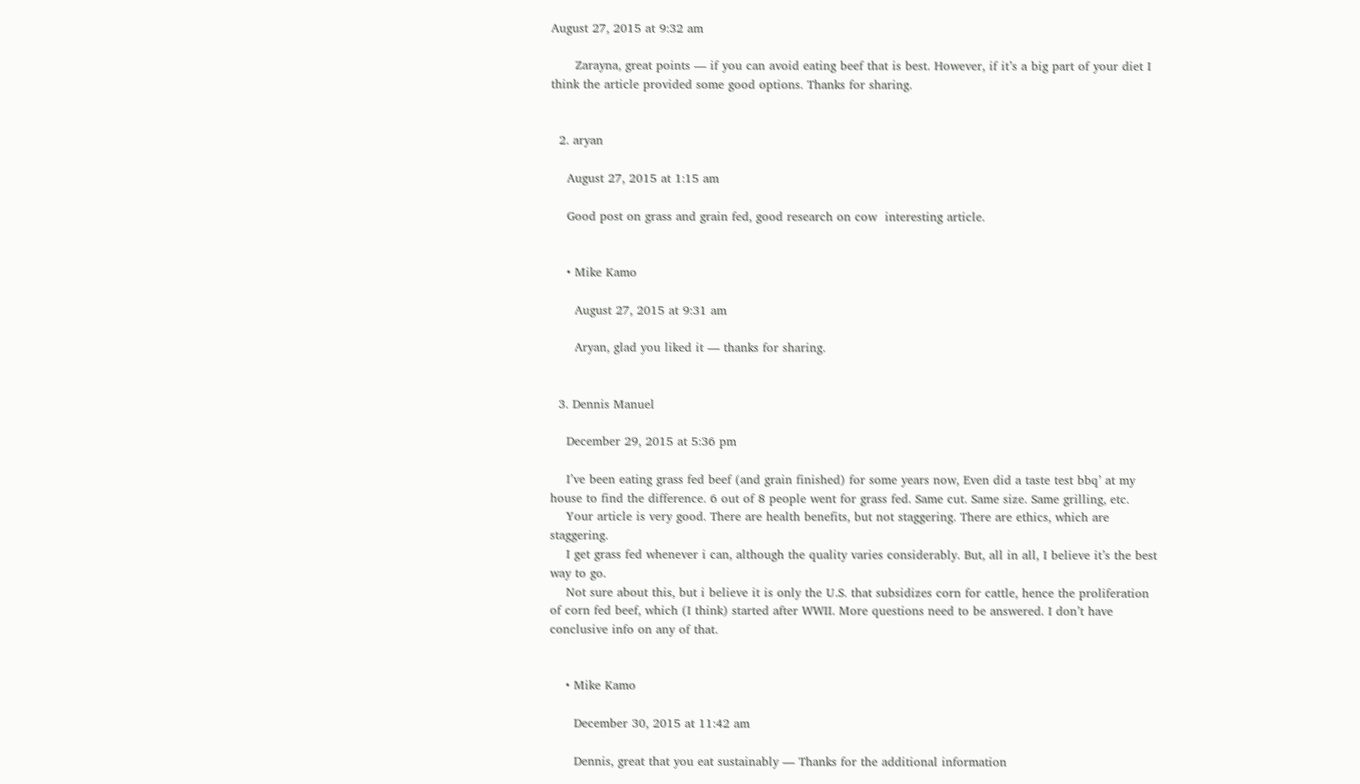August 27, 2015 at 9:32 am

      Zarayna, great points — if you can avoid eating beef that is best. However, if it’s a big part of your diet I think the article provided some good options. Thanks for sharing.


  2. aryan

    August 27, 2015 at 1:15 am

    Good post on grass and grain fed, good research on cow  interesting article.


    • Mike Kamo

      August 27, 2015 at 9:31 am

      Aryan, glad you liked it — thanks for sharing.


  3. Dennis Manuel

    December 29, 2015 at 5:36 pm

    I’ve been eating grass fed beef (and grain finished) for some years now, Even did a taste test bbq’ at my house to find the difference. 6 out of 8 people went for grass fed. Same cut. Same size. Same grilling, etc.
    Your article is very good. There are health benefits, but not staggering. There are ethics, which are staggering.
    I get grass fed whenever i can, although the quality varies considerably. But, all in all, I believe it’s the best way to go.
    Not sure about this, but i believe it is only the U.S. that subsidizes corn for cattle, hence the proliferation of corn fed beef, which (I think) started after WWII. More questions need to be answered. I don’t have conclusive info on any of that.


    • Mike Kamo

      December 30, 2015 at 11:42 am

      Dennis, great that you eat sustainably — Thanks for the additional information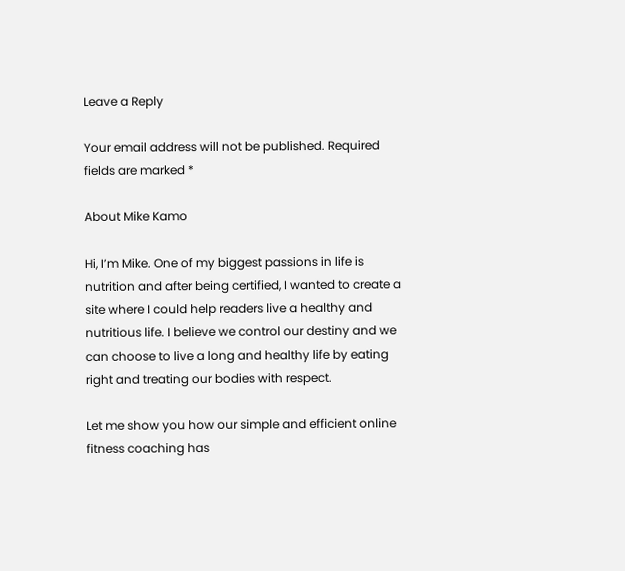Leave a Reply

Your email address will not be published. Required fields are marked *

About Mike Kamo

Hi, I’m Mike. One of my biggest passions in life is nutrition and after being certified, I wanted to create a site where I could help readers live a healthy and nutritious life. I believe we control our destiny and we can choose to live a long and healthy life by eating right and treating our bodies with respect.

Let me show you how our simple and efficient online fitness coaching has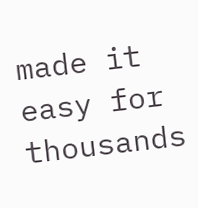made it easy for thousands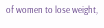of women to lose weight,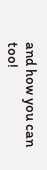and how you can too!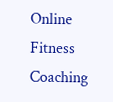Online Fitness Coaching